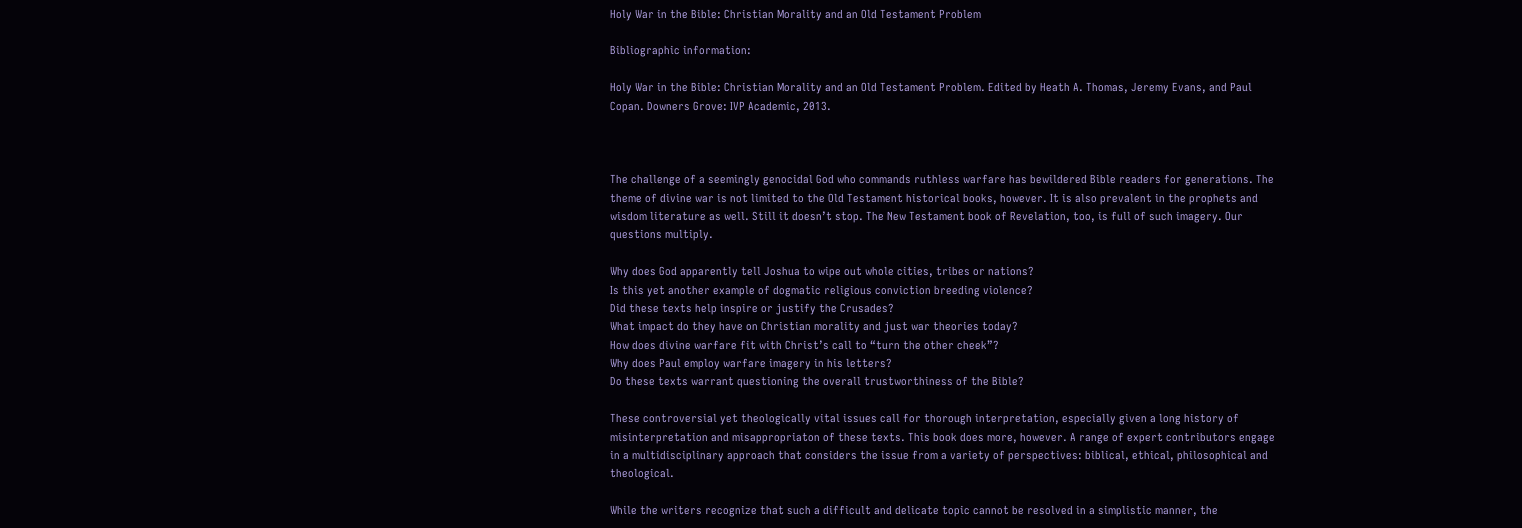Holy War in the Bible: Christian Morality and an Old Testament Problem

Bibliographic information:

Holy War in the Bible: Christian Morality and an Old Testament Problem. Edited by Heath A. Thomas, Jeremy Evans, and Paul Copan. Downers Grove: IVP Academic, 2013.



The challenge of a seemingly genocidal God who commands ruthless warfare has bewildered Bible readers for generations. The theme of divine war is not limited to the Old Testament historical books, however. It is also prevalent in the prophets and wisdom literature as well. Still it doesn’t stop. The New Testament book of Revelation, too, is full of such imagery. Our questions multiply.

Why does God apparently tell Joshua to wipe out whole cities, tribes or nations?
Is this yet another example of dogmatic religious conviction breeding violence?
Did these texts help inspire or justify the Crusades?
What impact do they have on Christian morality and just war theories today?
How does divine warfare fit with Christ’s call to “turn the other cheek”?
Why does Paul employ warfare imagery in his letters?
Do these texts warrant questioning the overall trustworthiness of the Bible?

These controversial yet theologically vital issues call for thorough interpretation, especially given a long history of misinterpretation and misappropriaton of these texts. This book does more, however. A range of expert contributors engage in a multidisciplinary approach that considers the issue from a variety of perspectives: biblical, ethical, philosophical and theological.

While the writers recognize that such a difficult and delicate topic cannot be resolved in a simplistic manner, the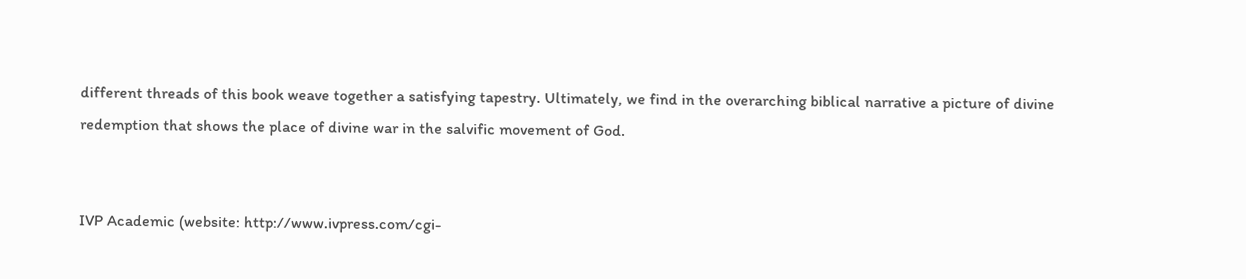different threads of this book weave together a satisfying tapestry. Ultimately, we find in the overarching biblical narrative a picture of divine redemption that shows the place of divine war in the salvific movement of God.


IVP Academic (website: http://www.ivpress.com/cgi-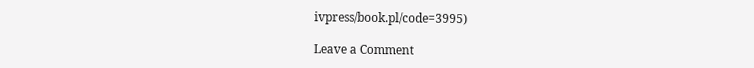ivpress/book.pl/code=3995)

Leave a Comment